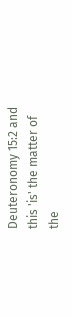Deuteronomy 15:2 and this 'is' the matter of the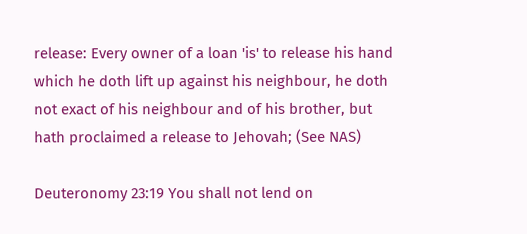release: Every owner of a loan 'is' to release his hand which he doth lift up against his neighbour, he doth not exact of his neighbour and of his brother, but hath proclaimed a release to Jehovah; (See NAS)

Deuteronomy 23:19 You shall not lend on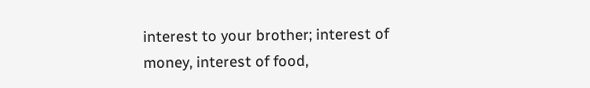interest to your brother; interest of money, interest of food,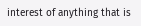interest of anything that is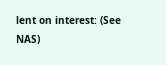lent on interest: (See NAS)